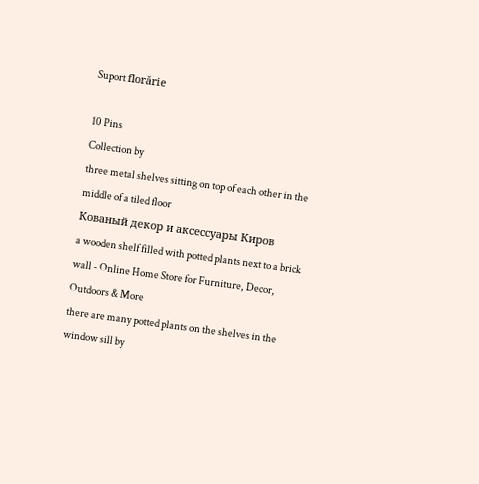Suport florărie

10 Pins
Collection by
three metal shelves sitting on top of each other in the middle of a tiled floor
Кованый декор и аксессуары Киров
a wooden shelf filled with potted plants next to a brick wall - Online Home Store for Furniture, Decor, Outdoors & More
there are many potted plants on the shelves in the window sill by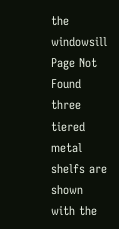the windowsill
Page Not Found
three tiered metal shelfs are shown with the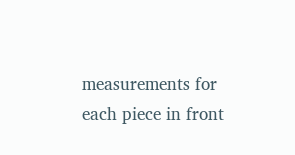measurements for each piece in front